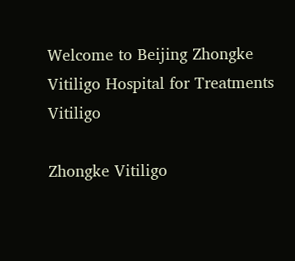Welcome to Beijing Zhongke Vitiligo Hospital for Treatments Vitiligo

Zhongke Vitiligo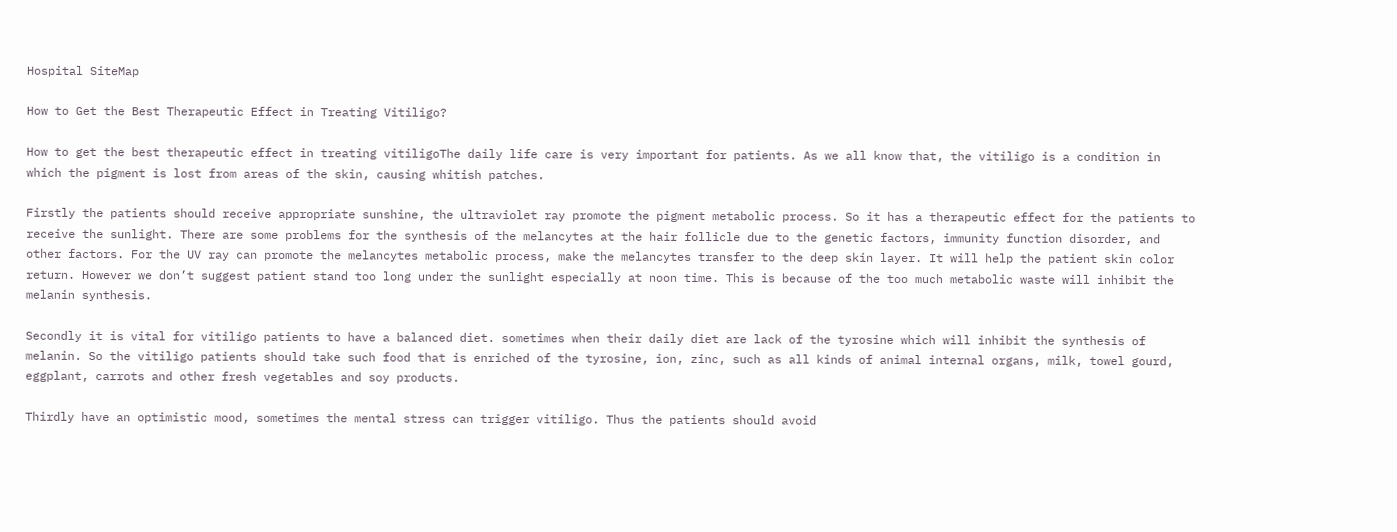Hospital SiteMap

How to Get the Best Therapeutic Effect in Treating Vitiligo?

How to get the best therapeutic effect in treating vitiligoThe daily life care is very important for patients. As we all know that, the vitiligo is a condition in which the pigment is lost from areas of the skin, causing whitish patches.

Firstly the patients should receive appropriate sunshine, the ultraviolet ray promote the pigment metabolic process. So it has a therapeutic effect for the patients to receive the sunlight. There are some problems for the synthesis of the melancytes at the hair follicle due to the genetic factors, immunity function disorder, and other factors. For the UV ray can promote the melancytes metabolic process, make the melancytes transfer to the deep skin layer. It will help the patient skin color return. However we don’t suggest patient stand too long under the sunlight especially at noon time. This is because of the too much metabolic waste will inhibit the melanin synthesis.

Secondly it is vital for vitiligo patients to have a balanced diet. sometimes when their daily diet are lack of the tyrosine which will inhibit the synthesis of melanin. So the vitiligo patients should take such food that is enriched of the tyrosine, ion, zinc, such as all kinds of animal internal organs, milk, towel gourd, eggplant, carrots and other fresh vegetables and soy products.

Thirdly have an optimistic mood, sometimes the mental stress can trigger vitiligo. Thus the patients should avoid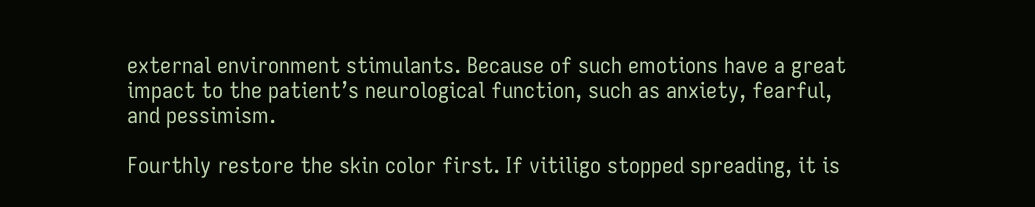external environment stimulants. Because of such emotions have a great impact to the patient’s neurological function, such as anxiety, fearful, and pessimism.

Fourthly restore the skin color first. If vitiligo stopped spreading, it is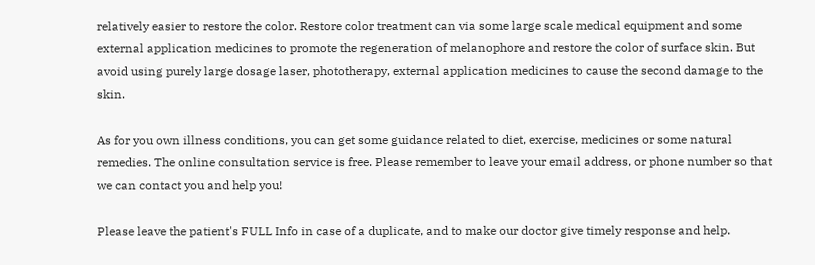relatively easier to restore the color. Restore color treatment can via some large scale medical equipment and some external application medicines to promote the regeneration of melanophore and restore the color of surface skin. But avoid using purely large dosage laser, phototherapy, external application medicines to cause the second damage to the skin.

As for you own illness conditions, you can get some guidance related to diet, exercise, medicines or some natural remedies. The online consultation service is free. Please remember to leave your email address, or phone number so that we can contact you and help you!

Please leave the patient's FULL Info in case of a duplicate, and to make our doctor give timely response and help.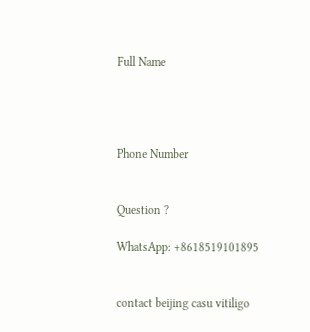Full Name




Phone Number


Question ?

WhatsApp: +8618519101895


contact beijing casu vitiligo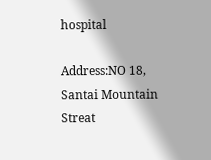hospital

Address:NO 18, Santai Mountain Streat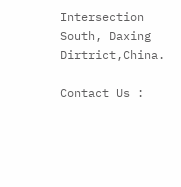Intersection South, Daxing Dirtrict,China.

Contact Us :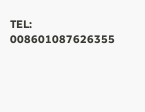TEL: 008601087626355